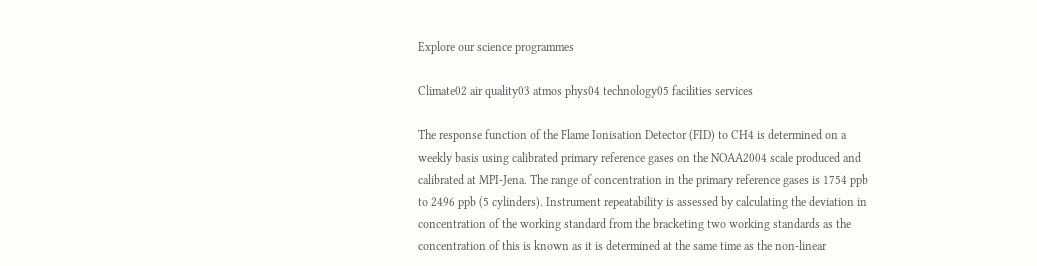Explore our science programmes

Climate02 air quality03 atmos phys04 technology05 facilities services

The response function of the Flame Ionisation Detector (FID) to CH4 is determined on a weekly basis using calibrated primary reference gases on the NOAA2004 scale produced and calibrated at MPI-Jena. The range of concentration in the primary reference gases is 1754 ppb to 2496 ppb (5 cylinders). Instrument repeatability is assessed by calculating the deviation in concentration of the working standard from the bracketing two working standards as the concentration of this is known as it is determined at the same time as the non-linear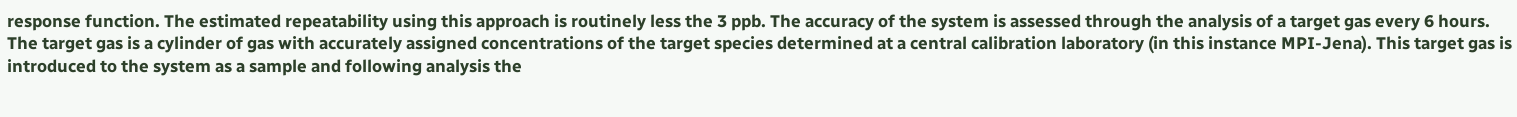response function. The estimated repeatability using this approach is routinely less the 3 ppb. The accuracy of the system is assessed through the analysis of a target gas every 6 hours. The target gas is a cylinder of gas with accurately assigned concentrations of the target species determined at a central calibration laboratory (in this instance MPI-Jena). This target gas is introduced to the system as a sample and following analysis the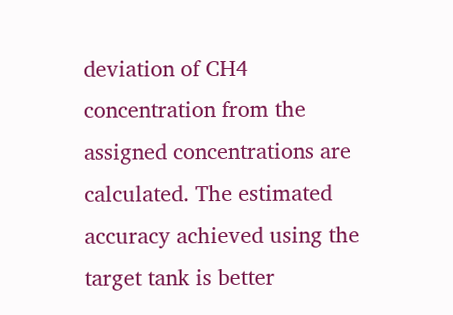deviation of CH4 concentration from the assigned concentrations are calculated. The estimated accuracy achieved using the target tank is better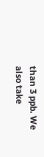than 3 ppb. We also take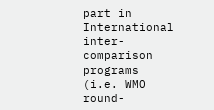part in International inter-comparison programs (i.e. WMO round-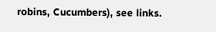robins, Cucumbers), see links.